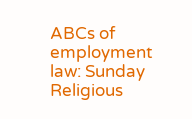ABCs of employment law: Sunday Religious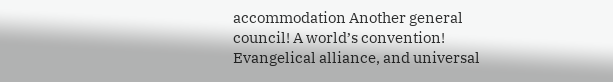accommodation Another general council! A world’s convention! Evangelical alliance, and universal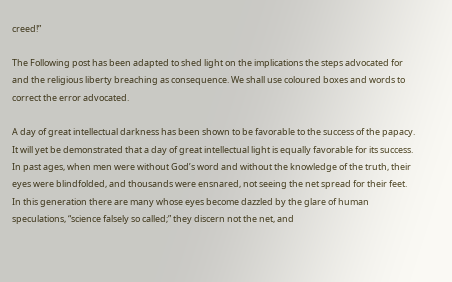creed!”

The Following post has been adapted to shed light on the implications the steps advocated for and the religious liberty breaching as consequence. We shall use coloured boxes and words to correct the error advocated.

A day of great intellectual darkness has been shown to be favorable to the success of the papacy. It will yet be demonstrated that a day of great intellectual light is equally favorable for its success. In past ages, when men were without God’s word and without the knowledge of the truth, their eyes were blindfolded, and thousands were ensnared, not seeing the net spread for their feet. In this generation there are many whose eyes become dazzled by the glare of human speculations, “science falsely so called;” they discern not the net, and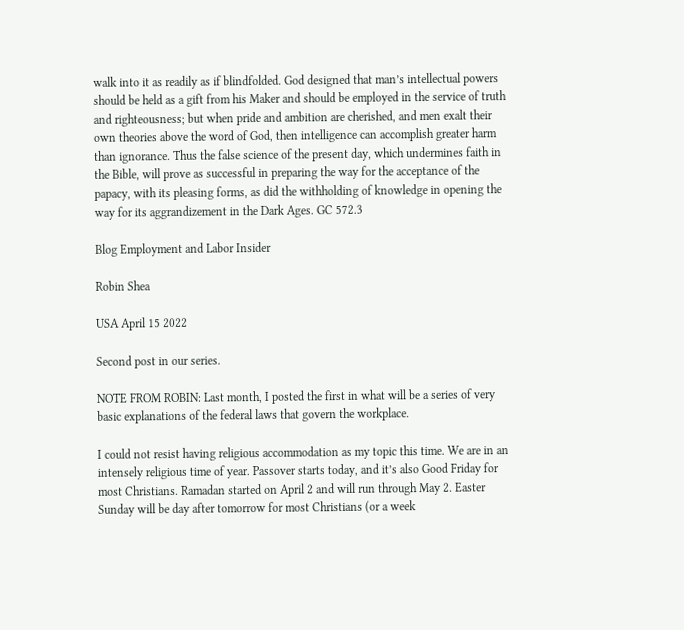walk into it as readily as if blindfolded. God designed that man’s intellectual powers should be held as a gift from his Maker and should be employed in the service of truth and righteousness; but when pride and ambition are cherished, and men exalt their own theories above the word of God, then intelligence can accomplish greater harm than ignorance. Thus the false science of the present day, which undermines faith in the Bible, will prove as successful in preparing the way for the acceptance of the papacy, with its pleasing forms, as did the withholding of knowledge in opening the way for its aggrandizement in the Dark Ages. GC 572.3

Blog Employment and Labor Insider

Robin Shea

USA April 15 2022

Second post in our series.

NOTE FROM ROBIN: Last month, I posted the first in what will be a series of very basic explanations of the federal laws that govern the workplace.

I could not resist having religious accommodation as my topic this time. We are in an intensely religious time of year. Passover starts today, and it’s also Good Friday for most Christians. Ramadan started on April 2 and will run through May 2. Easter Sunday will be day after tomorrow for most Christians (or a week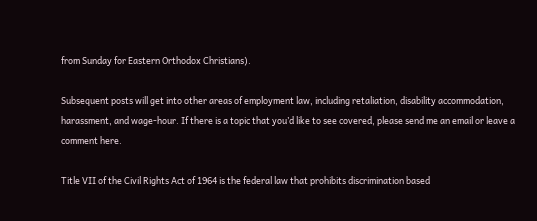from Sunday for Eastern Orthodox Christians).

Subsequent posts will get into other areas of employment law, including retaliation, disability accommodation, harassment, and wage-hour. If there is a topic that you’d like to see covered, please send me an email or leave a comment here.

Title VII of the Civil Rights Act of 1964 is the federal law that prohibits discrimination based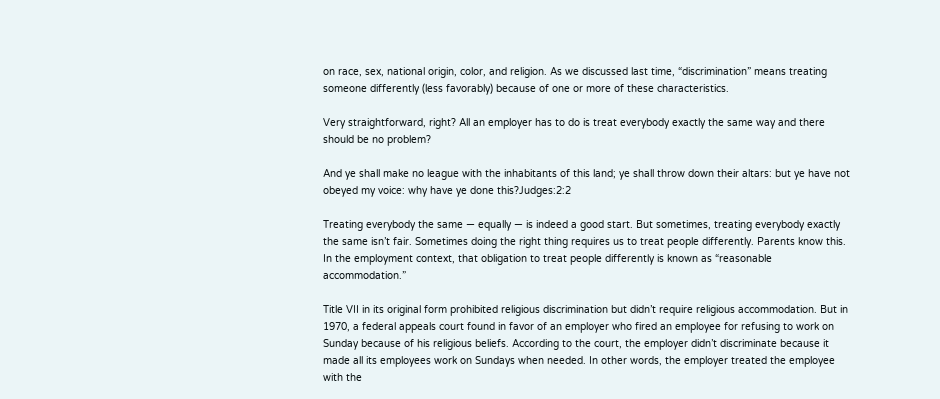on race, sex, national origin, color, and religion. As we discussed last time, “discrimination” means treating someone differently (less favorably) because of one or more of these characteristics.

Very straightforward, right? All an employer has to do is treat everybody exactly the same way and there should be no problem?

And ye shall make no league with the inhabitants of this land; ye shall throw down their altars: but ye have not obeyed my voice: why have ye done this?Judges:2:2

Treating everybody the same — equally — is indeed a good start. But sometimes, treating everybody exactly the same isn’t fair. Sometimes doing the right thing requires us to treat people differently. Parents know this. In the employment context, that obligation to treat people differently is known as “reasonable accommodation.”

Title VII in its original form prohibited religious discrimination but didn’t require religious accommodation. But in 1970, a federal appeals court found in favor of an employer who fired an employee for refusing to work on Sunday because of his religious beliefs. According to the court, the employer didn’t discriminate because it made all its employees work on Sundays when needed. In other words, the employer treated the employee with the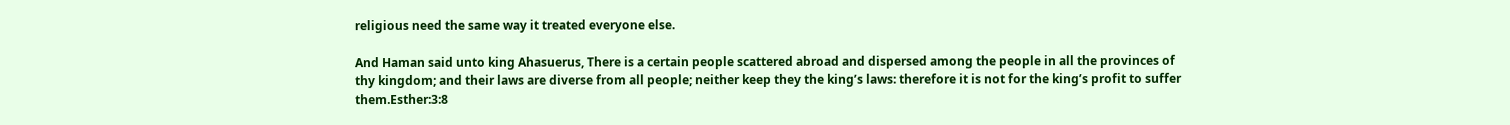religious need the same way it treated everyone else.

And Haman said unto king Ahasuerus, There is a certain people scattered abroad and dispersed among the people in all the provinces of thy kingdom; and their laws are diverse from all people; neither keep they the king’s laws: therefore it is not for the king’s profit to suffer them.Esther:3:8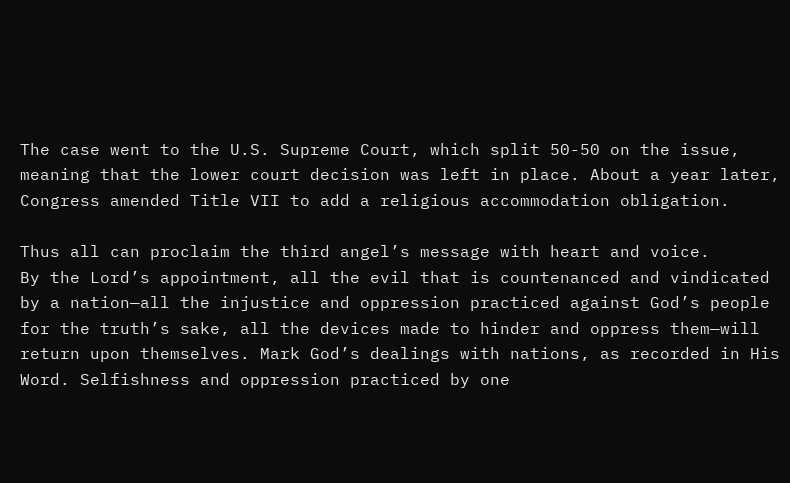The case went to the U.S. Supreme Court, which split 50-50 on the issue, meaning that the lower court decision was left in place. About a year later, Congress amended Title VII to add a religious accommodation obligation.

Thus all can proclaim the third angel’s message with heart and voice.
By the Lord’s appointment, all the evil that is countenanced and vindicated by a nation—all the injustice and oppression practiced against God’s people for the truth’s sake, all the devices made to hinder and oppress them—will return upon themselves. Mark God’s dealings with nations, as recorded in His Word. Selfishness and oppression practiced by one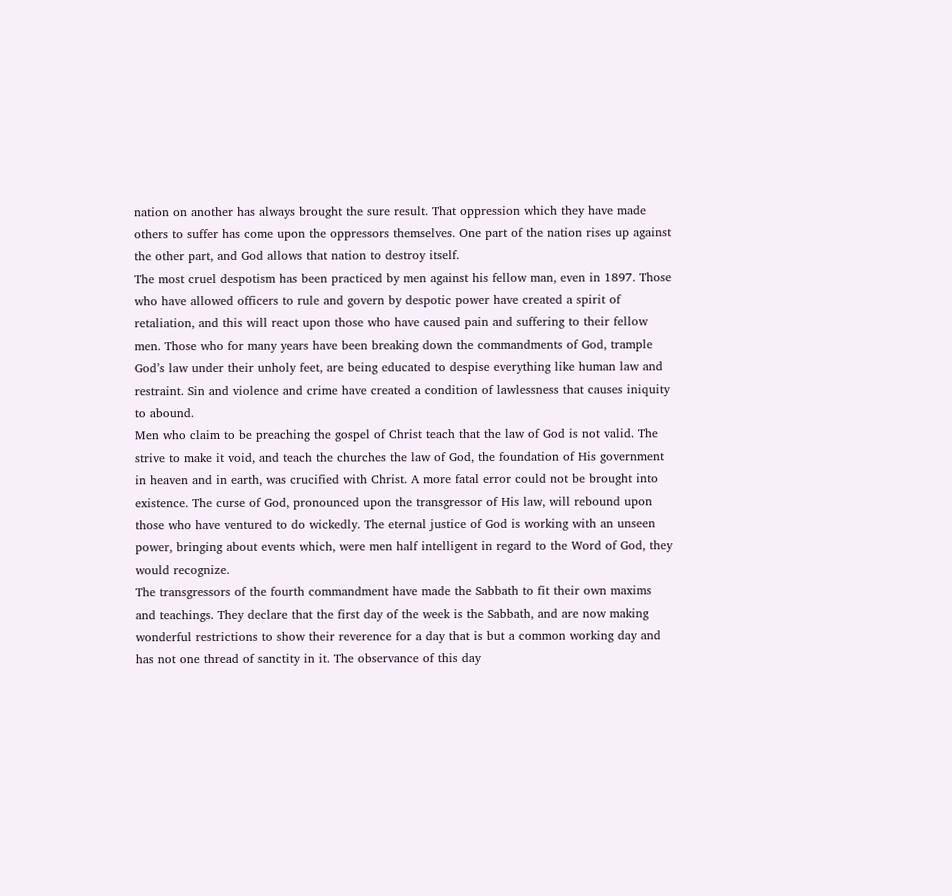nation on another has always brought the sure result. That oppression which they have made others to suffer has come upon the oppressors themselves. One part of the nation rises up against the other part, and God allows that nation to destroy itself.
The most cruel despotism has been practiced by men against his fellow man, even in 1897. Those who have allowed officers to rule and govern by despotic power have created a spirit of retaliation, and this will react upon those who have caused pain and suffering to their fellow men. Those who for many years have been breaking down the commandments of God, trample God’s law under their unholy feet, are being educated to despise everything like human law and restraint. Sin and violence and crime have created a condition of lawlessness that causes iniquity to abound.
Men who claim to be preaching the gospel of Christ teach that the law of God is not valid. The strive to make it void, and teach the churches the law of God, the foundation of His government in heaven and in earth, was crucified with Christ. A more fatal error could not be brought into existence. The curse of God, pronounced upon the transgressor of His law, will rebound upon those who have ventured to do wickedly. The eternal justice of God is working with an unseen power, bringing about events which, were men half intelligent in regard to the Word of God, they would recognize.
The transgressors of the fourth commandment have made the Sabbath to fit their own maxims and teachings. They declare that the first day of the week is the Sabbath, and are now making wonderful restrictions to show their reverence for a day that is but a common working day and has not one thread of sanctity in it. The observance of this day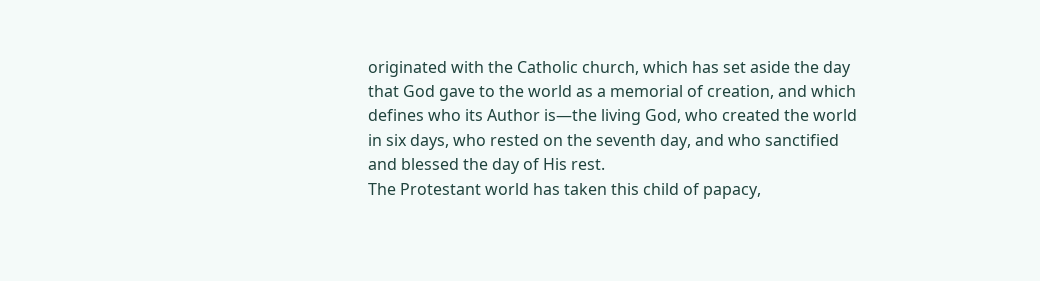originated with the Catholic church, which has set aside the day that God gave to the world as a memorial of creation, and which defines who its Author is—the living God, who created the world in six days, who rested on the seventh day, and who sanctified and blessed the day of His rest.
The Protestant world has taken this child of papacy,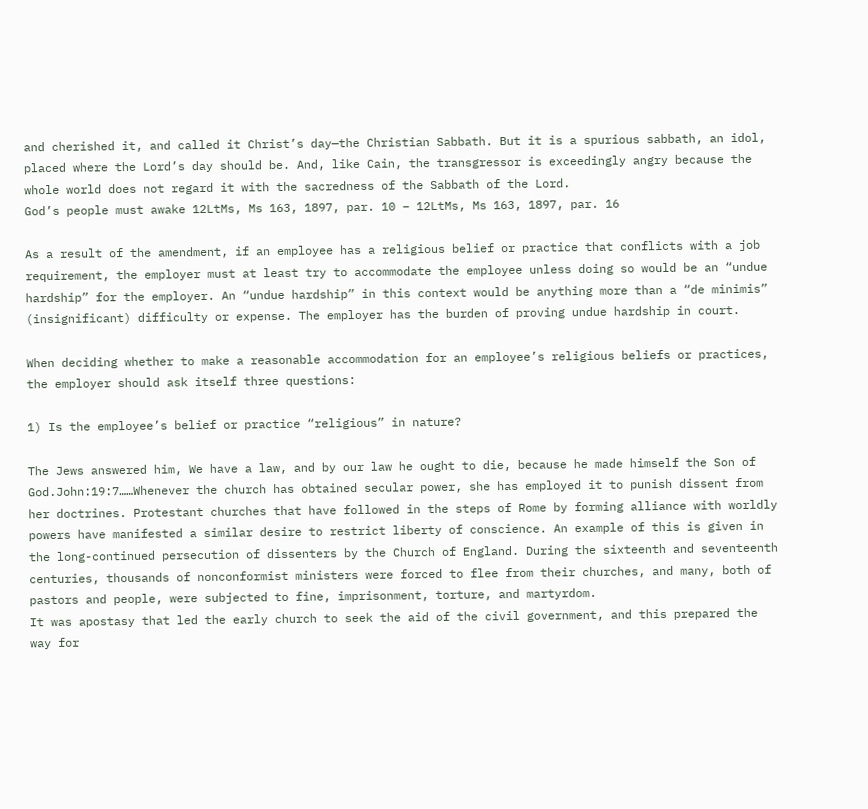and cherished it, and called it Christ’s day—the Christian Sabbath. But it is a spurious sabbath, an idol, placed where the Lord’s day should be. And, like Cain, the transgressor is exceedingly angry because the whole world does not regard it with the sacredness of the Sabbath of the Lord.
God’s people must awake 12LtMs, Ms 163, 1897, par. 10 – 12LtMs, Ms 163, 1897, par. 16

As a result of the amendment, if an employee has a religious belief or practice that conflicts with a job requirement, the employer must at least try to accommodate the employee unless doing so would be an “undue hardship” for the employer. An “undue hardship” in this context would be anything more than a “de minimis” (insignificant) difficulty or expense. The employer has the burden of proving undue hardship in court.

When deciding whether to make a reasonable accommodation for an employee’s religious beliefs or practices, the employer should ask itself three questions:

1) Is the employee’s belief or practice “religious” in nature?

The Jews answered him, We have a law, and by our law he ought to die, because he made himself the Son of God.John:19:7……Whenever the church has obtained secular power, she has employed it to punish dissent from her doctrines. Protestant churches that have followed in the steps of Rome by forming alliance with worldly powers have manifested a similar desire to restrict liberty of conscience. An example of this is given in the long-continued persecution of dissenters by the Church of England. During the sixteenth and seventeenth centuries, thousands of nonconformist ministers were forced to flee from their churches, and many, both of pastors and people, were subjected to fine, imprisonment, torture, and martyrdom.
It was apostasy that led the early church to seek the aid of the civil government, and this prepared the way for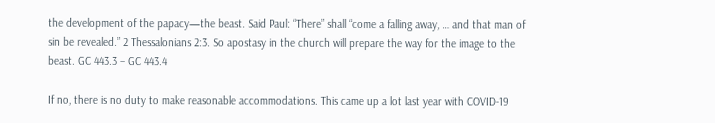the development of the papacy—the beast. Said Paul: “There” shall “come a falling away, … and that man of sin be revealed.” 2 Thessalonians 2:3. So apostasy in the church will prepare the way for the image to the beast. GC 443.3 – GC 443.4

If no, there is no duty to make reasonable accommodations. This came up a lot last year with COVID-19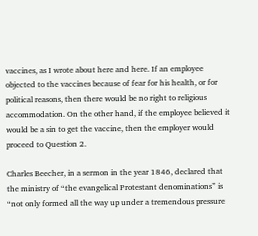vaccines, as I wrote about here and here. If an employee objected to the vaccines because of fear for his health, or for political reasons, then there would be no right to religious accommodation. On the other hand, if the employee believed it would be a sin to get the vaccine, then the employer would proceed to Question 2.

Charles Beecher, in a sermon in the year 1846, declared that the ministry of “the evangelical Protestant denominations” is “not only formed all the way up under a tremendous pressure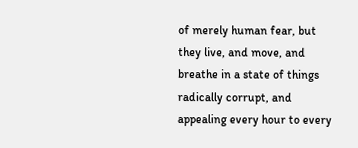of merely human fear, but they live, and move, and breathe in a state of things radically corrupt, and appealing every hour to every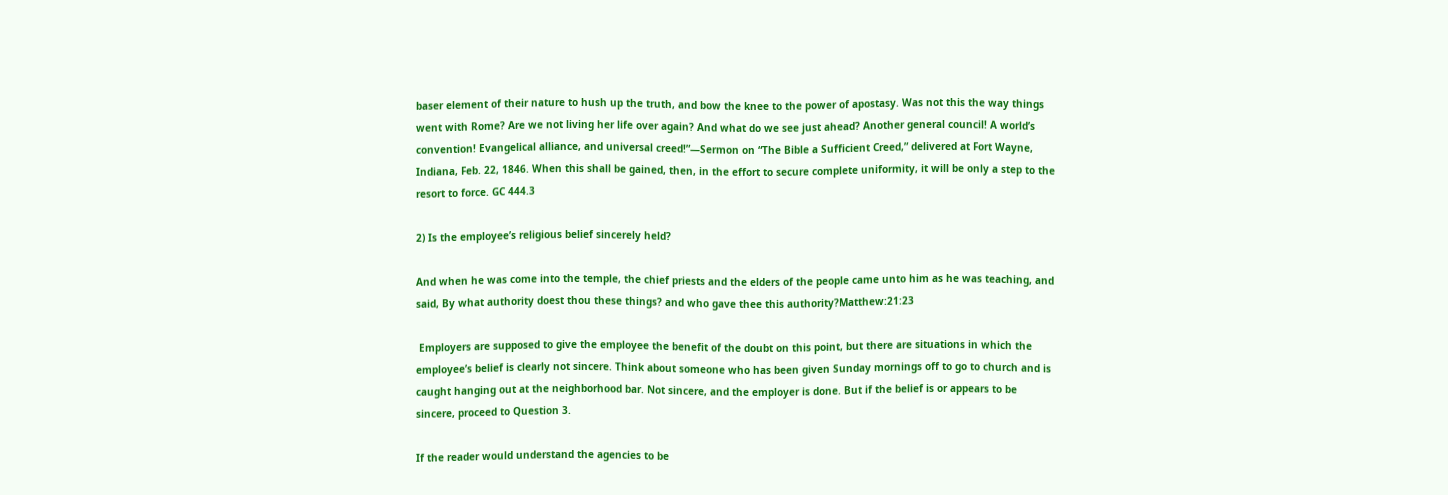baser element of their nature to hush up the truth, and bow the knee to the power of apostasy. Was not this the way things went with Rome? Are we not living her life over again? And what do we see just ahead? Another general council! A world’s convention! Evangelical alliance, and universal creed!”—Sermon on “The Bible a Sufficient Creed,” delivered at Fort Wayne, Indiana, Feb. 22, 1846. When this shall be gained, then, in the effort to secure complete uniformity, it will be only a step to the resort to force. GC 444.3

2) Is the employee’s religious belief sincerely held?

And when he was come into the temple, the chief priests and the elders of the people came unto him as he was teaching, and said, By what authority doest thou these things? and who gave thee this authority?Matthew:21:23

 Employers are supposed to give the employee the benefit of the doubt on this point, but there are situations in which the employee’s belief is clearly not sincere. Think about someone who has been given Sunday mornings off to go to church and is caught hanging out at the neighborhood bar. Not sincere, and the employer is done. But if the belief is or appears to be sincere, proceed to Question 3.

If the reader would understand the agencies to be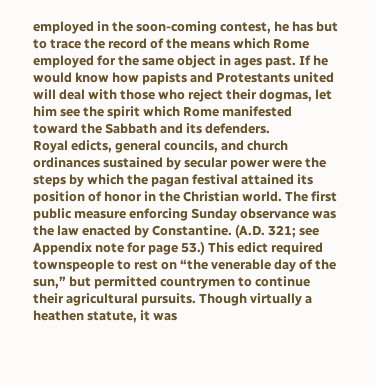employed in the soon-coming contest, he has but to trace the record of the means which Rome employed for the same object in ages past. If he would know how papists and Protestants united will deal with those who reject their dogmas, let him see the spirit which Rome manifested toward the Sabbath and its defenders.
Royal edicts, general councils, and church ordinances sustained by secular power were the steps by which the pagan festival attained its position of honor in the Christian world. The first public measure enforcing Sunday observance was the law enacted by Constantine. (A.D. 321; see Appendix note for page 53.) This edict required townspeople to rest on “the venerable day of the sun,” but permitted countrymen to continue their agricultural pursuits. Though virtually a heathen statute, it was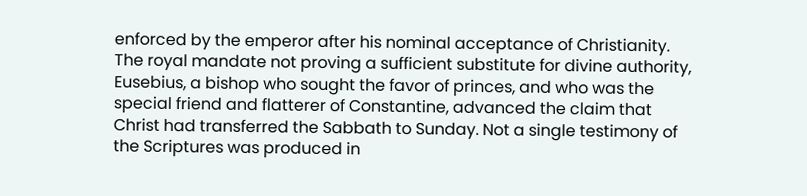enforced by the emperor after his nominal acceptance of Christianity.
The royal mandate not proving a sufficient substitute for divine authority, Eusebius, a bishop who sought the favor of princes, and who was the special friend and flatterer of Constantine, advanced the claim that Christ had transferred the Sabbath to Sunday. Not a single testimony of the Scriptures was produced in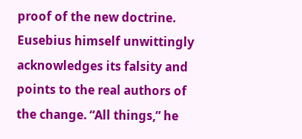proof of the new doctrine. Eusebius himself unwittingly acknowledges its falsity and points to the real authors of the change. “All things,” he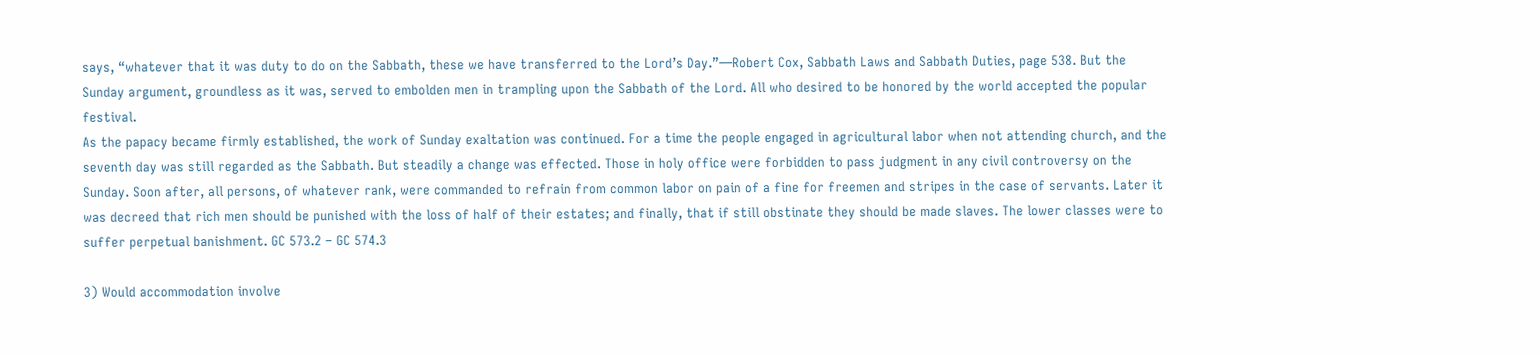says, “whatever that it was duty to do on the Sabbath, these we have transferred to the Lord’s Day.”—Robert Cox, Sabbath Laws and Sabbath Duties, page 538. But the Sunday argument, groundless as it was, served to embolden men in trampling upon the Sabbath of the Lord. All who desired to be honored by the world accepted the popular festival.
As the papacy became firmly established, the work of Sunday exaltation was continued. For a time the people engaged in agricultural labor when not attending church, and the seventh day was still regarded as the Sabbath. But steadily a change was effected. Those in holy office were forbidden to pass judgment in any civil controversy on the Sunday. Soon after, all persons, of whatever rank, were commanded to refrain from common labor on pain of a fine for freemen and stripes in the case of servants. Later it was decreed that rich men should be punished with the loss of half of their estates; and finally, that if still obstinate they should be made slaves. The lower classes were to suffer perpetual banishment. GC 573.2 – GC 574.3

3) Would accommodation involve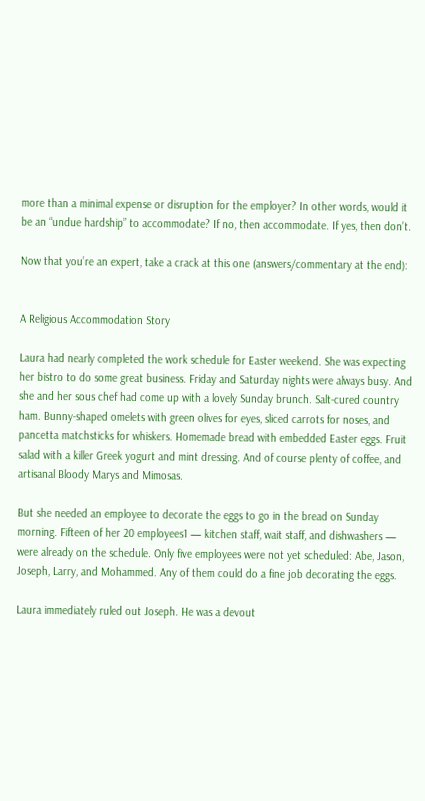more than a minimal expense or disruption for the employer? In other words, would it be an “undue hardship” to accommodate? If no, then accommodate. If yes, then don’t.

Now that you’re an expert, take a crack at this one (answers/commentary at the end):


A Religious Accommodation Story

Laura had nearly completed the work schedule for Easter weekend. She was expecting her bistro to do some great business. Friday and Saturday nights were always busy. And she and her sous chef had come up with a lovely Sunday brunch. Salt-cured country ham. Bunny-shaped omelets with green olives for eyes, sliced carrots for noses, and pancetta matchsticks for whiskers. Homemade bread with embedded Easter eggs. Fruit salad with a killer Greek yogurt and mint dressing. And of course plenty of coffee, and artisanal Bloody Marys and Mimosas.

But she needed an employee to decorate the eggs to go in the bread on Sunday morning. Fifteen of her 20 employees1 — kitchen staff, wait staff, and dishwashers — were already on the schedule. Only five employees were not yet scheduled: Abe, Jason, Joseph, Larry, and Mohammed. Any of them could do a fine job decorating the eggs.

Laura immediately ruled out Joseph. He was a devout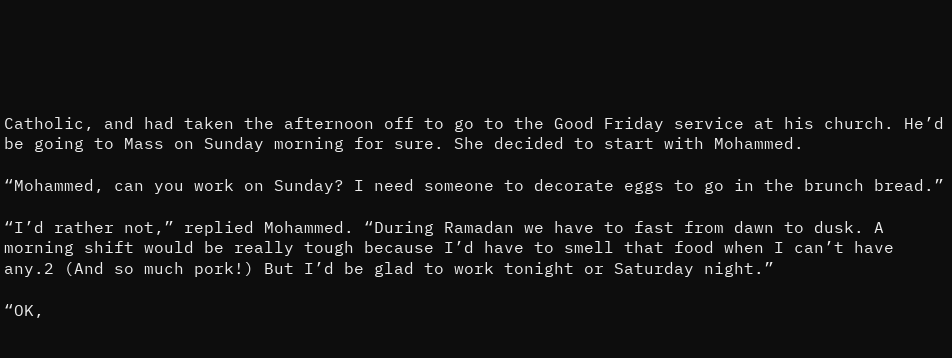Catholic, and had taken the afternoon off to go to the Good Friday service at his church. He’d be going to Mass on Sunday morning for sure. She decided to start with Mohammed.

“Mohammed, can you work on Sunday? I need someone to decorate eggs to go in the brunch bread.”

“I’d rather not,” replied Mohammed. “During Ramadan we have to fast from dawn to dusk. A morning shift would be really tough because I’d have to smell that food when I can’t have any.2 (And so much pork!) But I’d be glad to work tonight or Saturday night.”

“OK,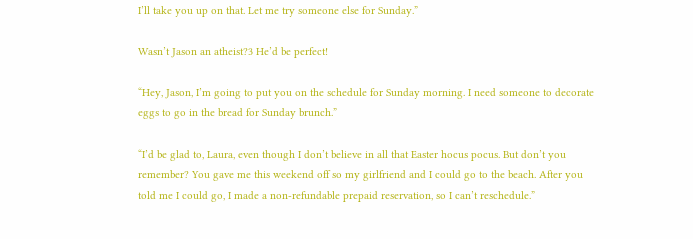I’ll take you up on that. Let me try someone else for Sunday.”

Wasn’t Jason an atheist?3 He’d be perfect!

“Hey, Jason, I’m going to put you on the schedule for Sunday morning. I need someone to decorate eggs to go in the bread for Sunday brunch.”

“I’d be glad to, Laura, even though I don’t believe in all that Easter hocus pocus. But don’t you remember? You gave me this weekend off so my girlfriend and I could go to the beach. After you told me I could go, I made a non-refundable prepaid reservation, so I can’t reschedule.”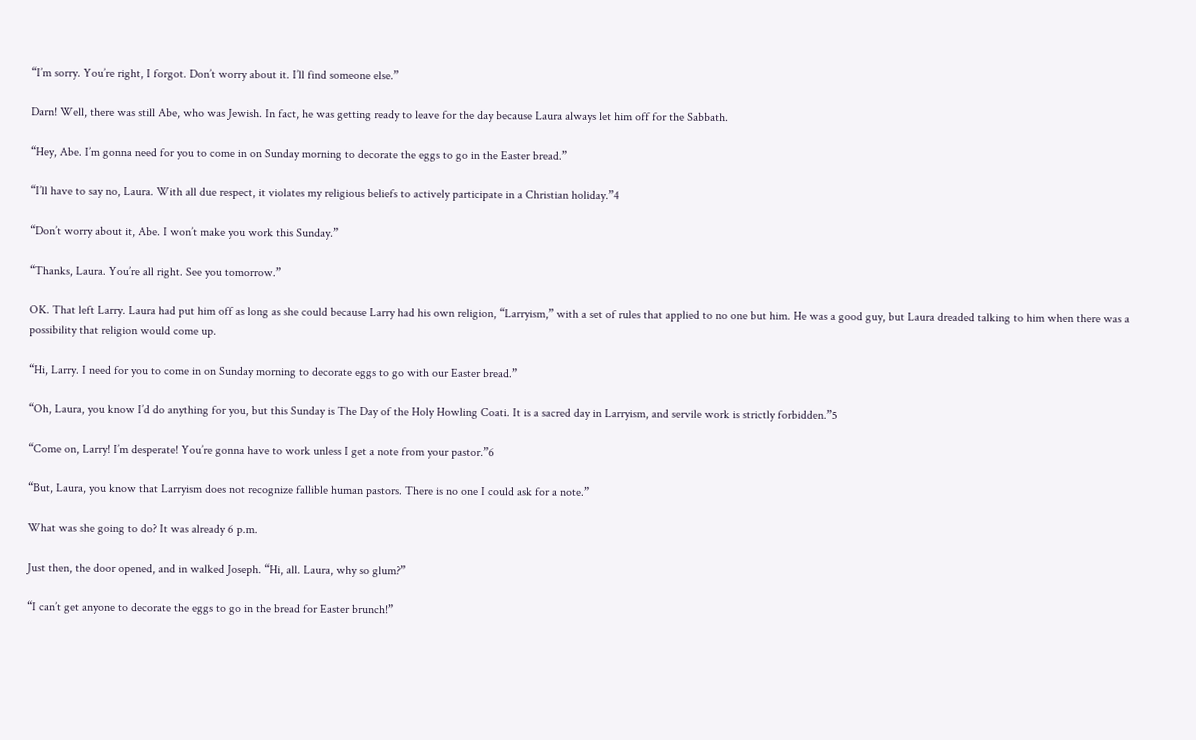“I’m sorry. You’re right, I forgot. Don’t worry about it. I’ll find someone else.”

Darn! Well, there was still Abe, who was Jewish. In fact, he was getting ready to leave for the day because Laura always let him off for the Sabbath.

“Hey, Abe. I’m gonna need for you to come in on Sunday morning to decorate the eggs to go in the Easter bread.”

“I’ll have to say no, Laura. With all due respect, it violates my religious beliefs to actively participate in a Christian holiday.”4

“Don’t worry about it, Abe. I won’t make you work this Sunday.”

“Thanks, Laura. You’re all right. See you tomorrow.”

OK. That left Larry. Laura had put him off as long as she could because Larry had his own religion, “Larryism,” with a set of rules that applied to no one but him. He was a good guy, but Laura dreaded talking to him when there was a possibility that religion would come up.

“Hi, Larry. I need for you to come in on Sunday morning to decorate eggs to go with our Easter bread.”

“Oh, Laura, you know I’d do anything for you, but this Sunday is The Day of the Holy Howling Coati. It is a sacred day in Larryism, and servile work is strictly forbidden.”5

“Come on, Larry! I’m desperate! You’re gonna have to work unless I get a note from your pastor.”6

“But, Laura, you know that Larryism does not recognize fallible human pastors. There is no one I could ask for a note.”

What was she going to do? It was already 6 p.m.

Just then, the door opened, and in walked Joseph. “Hi, all. Laura, why so glum?”

“I can’t get anyone to decorate the eggs to go in the bread for Easter brunch!”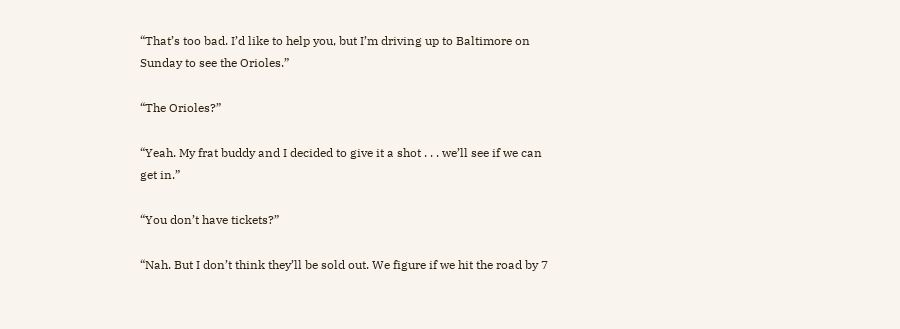“That’s too bad. I’d like to help you, but I’m driving up to Baltimore on Sunday to see the Orioles.”

“The Orioles?”

“Yeah. My frat buddy and I decided to give it a shot . . . we’ll see if we can get in.”

“You don’t have tickets?”

“Nah. But I don’t think they’ll be sold out. We figure if we hit the road by 7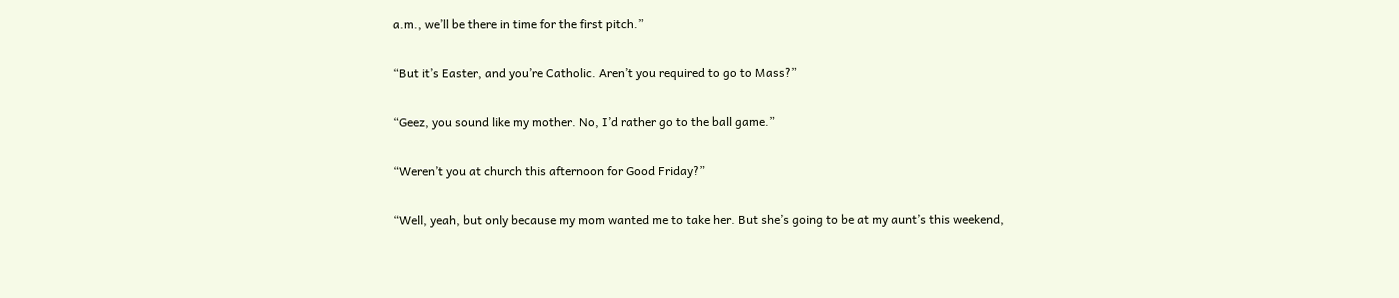a.m., we’ll be there in time for the first pitch.”

“But it’s Easter, and you’re Catholic. Aren’t you required to go to Mass?”

“Geez, you sound like my mother. No, I’d rather go to the ball game.”

“Weren’t you at church this afternoon for Good Friday?”

“Well, yeah, but only because my mom wanted me to take her. But she’s going to be at my aunt’s this weekend,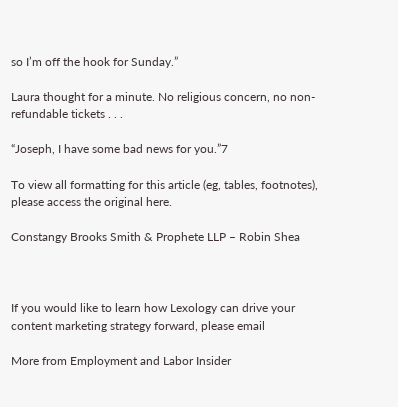so I’m off the hook for Sunday.”

Laura thought for a minute. No religious concern, no non-refundable tickets . . .

“Joseph, I have some bad news for you.”7

To view all formatting for this article (eg, tables, footnotes), please access the original here.

Constangy Brooks Smith & Prophete LLP – Robin Shea



If you would like to learn how Lexology can drive your content marketing strategy forward, please email

More from Employment and Labor Insider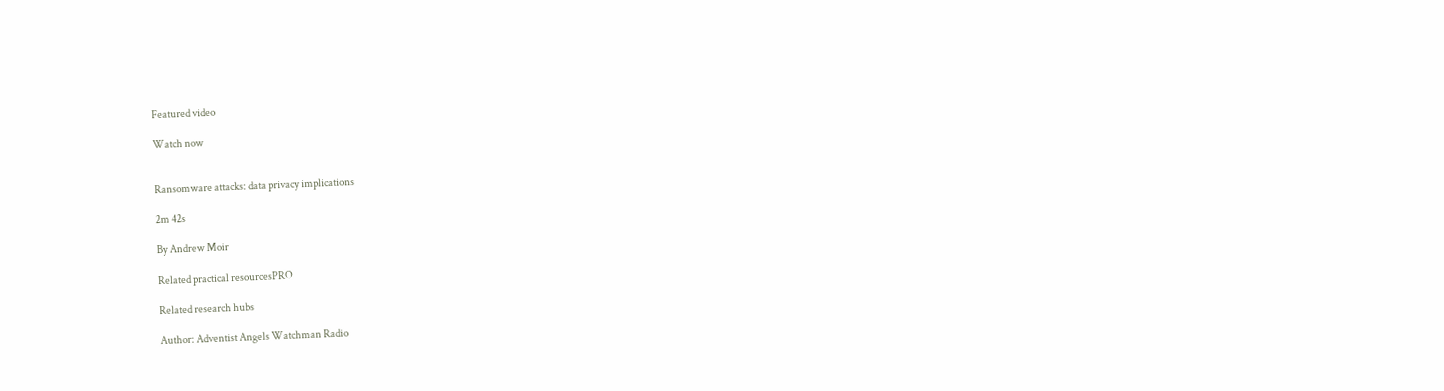Featured video

Watch now


Ransomware attacks: data privacy implications

2m 42s

By Andrew Moir

Related practical resourcesPRO

Related research hubs

Author: Adventist Angels Watchman Radio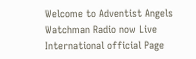Welcome to Adventist Angels Watchman Radio now Live International official Page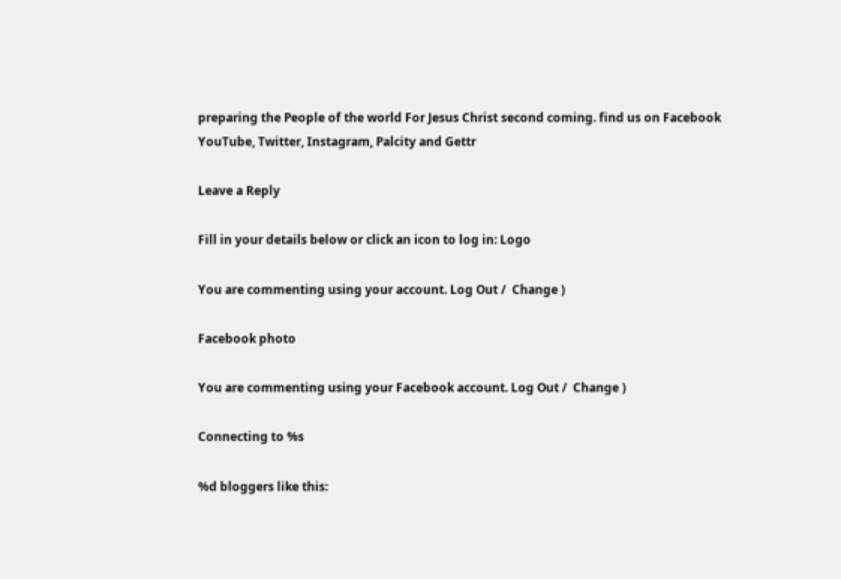preparing the People of the world For Jesus Christ second coming. find us on Facebook YouTube, Twitter, Instagram, Palcity and Gettr

Leave a Reply

Fill in your details below or click an icon to log in: Logo

You are commenting using your account. Log Out /  Change )

Facebook photo

You are commenting using your Facebook account. Log Out /  Change )

Connecting to %s

%d bloggers like this: